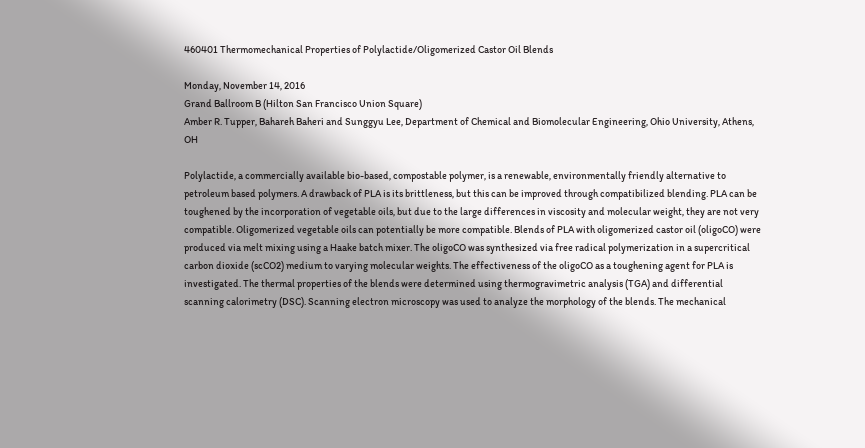460401 Thermomechanical Properties of Polylactide/Oligomerized Castor Oil Blends

Monday, November 14, 2016
Grand Ballroom B (Hilton San Francisco Union Square)
Amber R. Tupper, Bahareh Baheri and Sunggyu Lee, Department of Chemical and Biomolecular Engineering, Ohio University, Athens, OH

Polylactide, a commercially available bio-based, compostable polymer, is a renewable, environmentally friendly alternative to petroleum based polymers. A drawback of PLA is its brittleness, but this can be improved through compatibilized blending. PLA can be toughened by the incorporation of vegetable oils, but due to the large differences in viscosity and molecular weight, they are not very compatible. Oligomerized vegetable oils can potentially be more compatible. Blends of PLA with oligomerized castor oil (oligoCO) were produced via melt mixing using a Haake batch mixer. The oligoCO was synthesized via free radical polymerization in a supercritical carbon dioxide (scCO2) medium to varying molecular weights. The effectiveness of the oligoCO as a toughening agent for PLA is investigated. The thermal properties of the blends were determined using thermogravimetric analysis (TGA) and differential scanning calorimetry (DSC). Scanning electron microscopy was used to analyze the morphology of the blends. The mechanical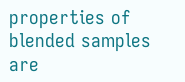properties of blended samples are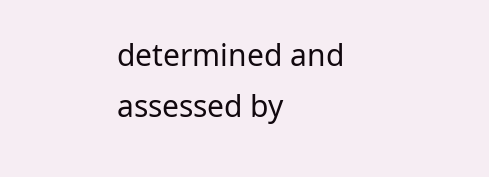determined and assessed by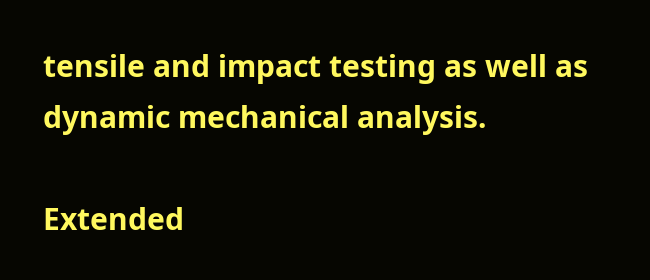tensile and impact testing as well as dynamic mechanical analysis.

Extended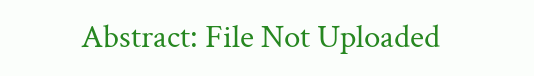Abstract: File Not Uploaded